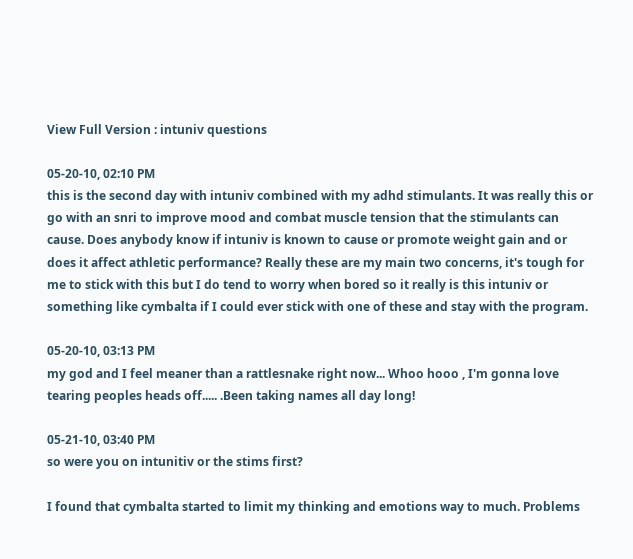View Full Version : intuniv questions

05-20-10, 02:10 PM
this is the second day with intuniv combined with my adhd stimulants. It was really this or go with an snri to improve mood and combat muscle tension that the stimulants can cause. Does anybody know if intuniv is known to cause or promote weight gain and or does it affect athletic performance? Really these are my main two concerns, it's tough for me to stick with this but I do tend to worry when bored so it really is this intuniv or something like cymbalta if I could ever stick with one of these and stay with the program.

05-20-10, 03:13 PM
my god and I feel meaner than a rattlesnake right now... Whoo hooo , I'm gonna love tearing peoples heads off..... .Been taking names all day long!

05-21-10, 03:40 PM
so were you on intunitiv or the stims first?

I found that cymbalta started to limit my thinking and emotions way to much. Problems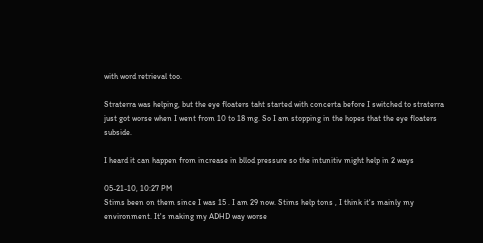with word retrieval too.

Straterra was helping, but the eye floaters taht started with concerta before I switched to straterra just got worse when I went from 10 to 18 mg. So I am stopping in the hopes that the eye floaters subside.

I heard it can happen from increase in bllod pressure so the intunitiv might help in 2 ways

05-21-10, 10:27 PM
Stims been on them since I was 15 . I am 29 now. Stims help tons , I think it's mainly my environment. It's making my ADHD way worse